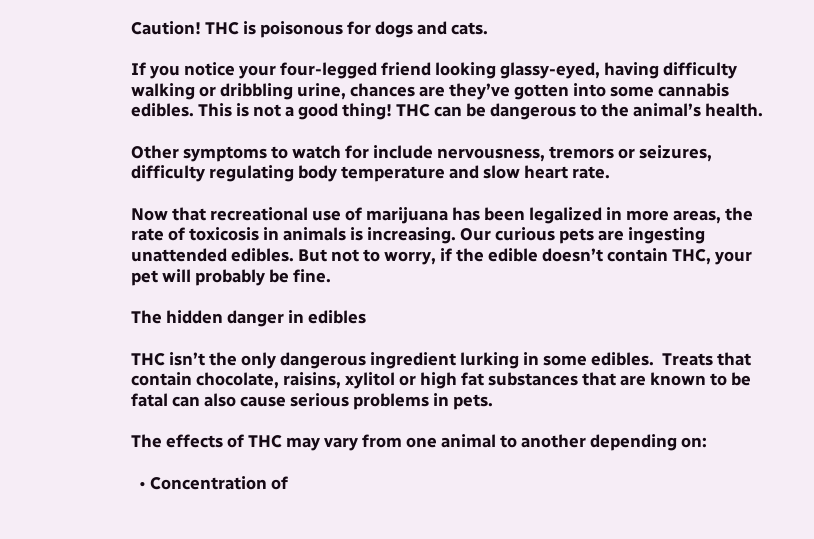Caution! THC is poisonous for dogs and cats.

If you notice your four-legged friend looking glassy-eyed, having difficulty walking or dribbling urine, chances are they’ve gotten into some cannabis edibles. This is not a good thing! THC can be dangerous to the animal’s health.

Other symptoms to watch for include nervousness, tremors or seizures, difficulty regulating body temperature and slow heart rate.

Now that recreational use of marijuana has been legalized in more areas, the rate of toxicosis in animals is increasing. Our curious pets are ingesting unattended edibles. But not to worry, if the edible doesn’t contain THC, your pet will probably be fine.

The hidden danger in edibles

THC isn’t the only dangerous ingredient lurking in some edibles.  Treats that contain chocolate, raisins, xylitol or high fat substances that are known to be fatal can also cause serious problems in pets.

The effects of THC may vary from one animal to another depending on:

  • Concentration of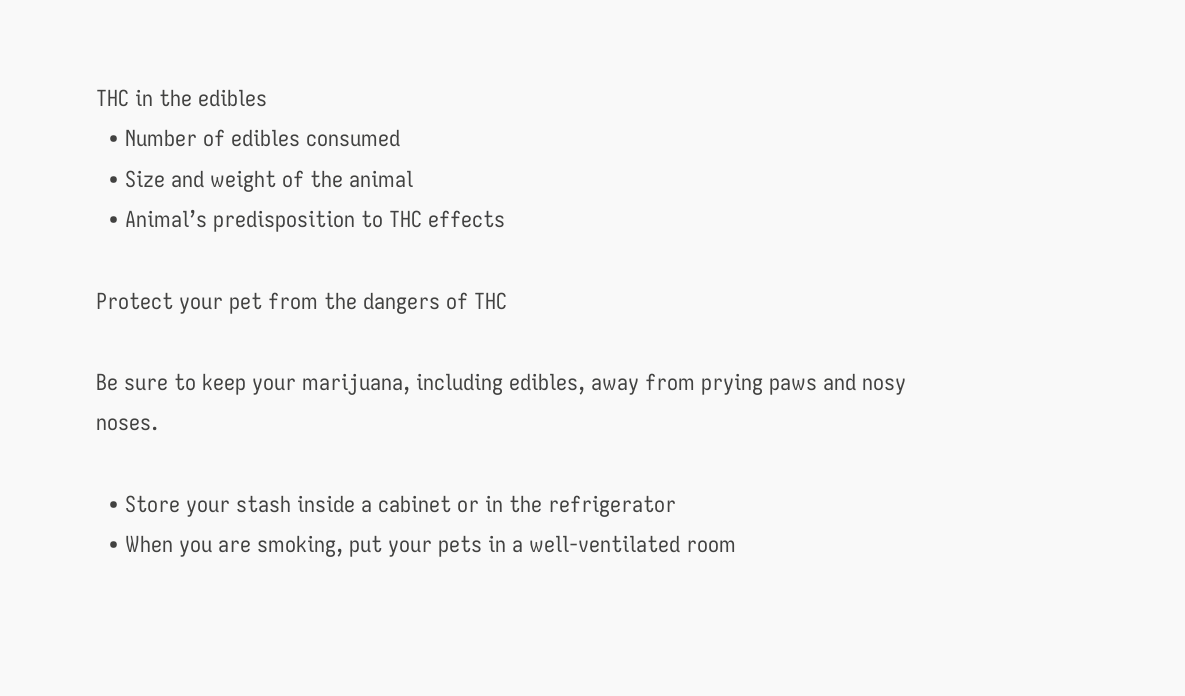THC in the edibles
  • Number of edibles consumed
  • Size and weight of the animal
  • Animal’s predisposition to THC effects

Protect your pet from the dangers of THC

Be sure to keep your marijuana, including edibles, away from prying paws and nosy noses.

  • Store your stash inside a cabinet or in the refrigerator
  • When you are smoking, put your pets in a well-ventilated room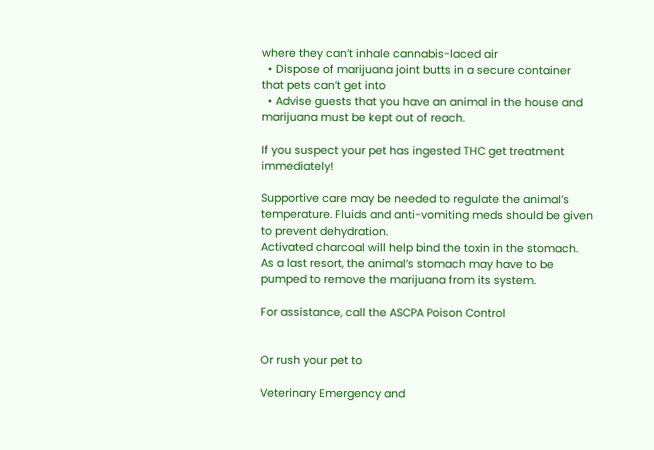where they can’t inhale cannabis-laced air
  • Dispose of marijuana joint butts in a secure container that pets can’t get into
  • Advise guests that you have an animal in the house and marijuana must be kept out of reach.

If you suspect your pet has ingested THC get treatment immediately!

Supportive care may be needed to regulate the animal’s temperature. Fluids and anti-vomiting meds should be given to prevent dehydration.
Activated charcoal will help bind the toxin in the stomach. As a last resort, the animal’s stomach may have to be pumped to remove the marijuana from its system.

For assistance, call the ASCPA Poison Control


Or rush your pet to

Veterinary Emergency and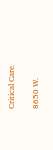Critical Care

8650 W.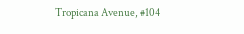Tropicana Avenue, #104